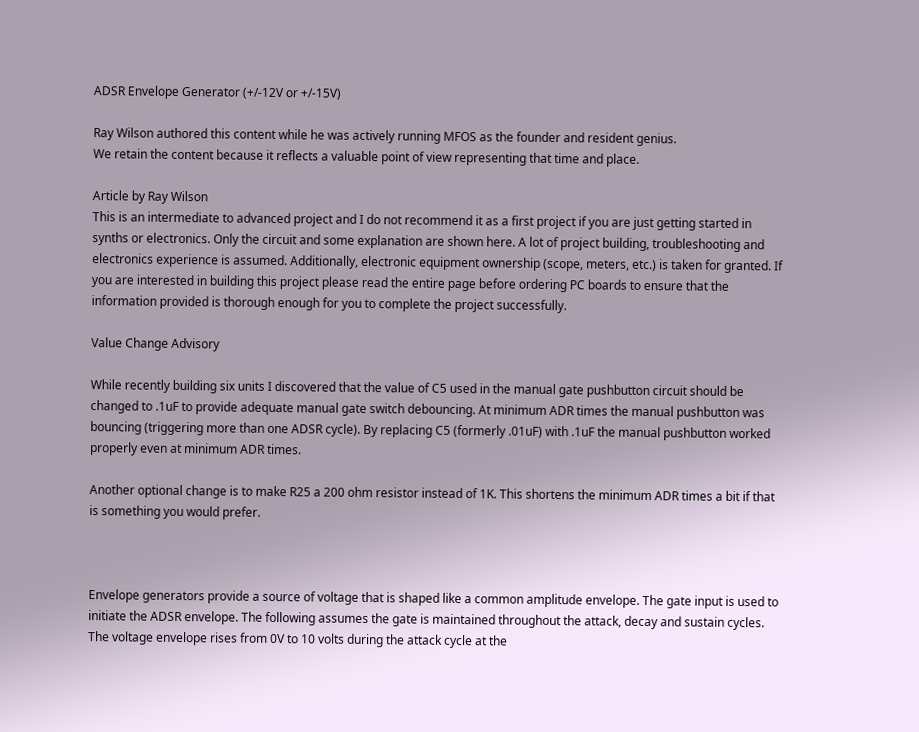ADSR Envelope Generator (+/-12V or +/-15V)

Ray Wilson authored this content while he was actively running MFOS as the founder and resident genius.
We retain the content because it reflects a valuable point of view representing that time and place.

Article by Ray Wilson
This is an intermediate to advanced project and I do not recommend it as a first project if you are just getting started in synths or electronics. Only the circuit and some explanation are shown here. A lot of project building, troubleshooting and electronics experience is assumed. Additionally, electronic equipment ownership (scope, meters, etc.) is taken for granted. If you are interested in building this project please read the entire page before ordering PC boards to ensure that the information provided is thorough enough for you to complete the project successfully.

Value Change Advisory

While recently building six units I discovered that the value of C5 used in the manual gate pushbutton circuit should be changed to .1uF to provide adequate manual gate switch debouncing. At minimum ADR times the manual pushbutton was bouncing (triggering more than one ADSR cycle). By replacing C5 (formerly .01uF) with .1uF the manual pushbutton worked properly even at minimum ADR times.

Another optional change is to make R25 a 200 ohm resistor instead of 1K. This shortens the minimum ADR times a bit if that is something you would prefer.



Envelope generators provide a source of voltage that is shaped like a common amplitude envelope. The gate input is used to initiate the ADSR envelope. The following assumes the gate is maintained throughout the attack, decay and sustain cycles. The voltage envelope rises from 0V to 10 volts during the attack cycle at the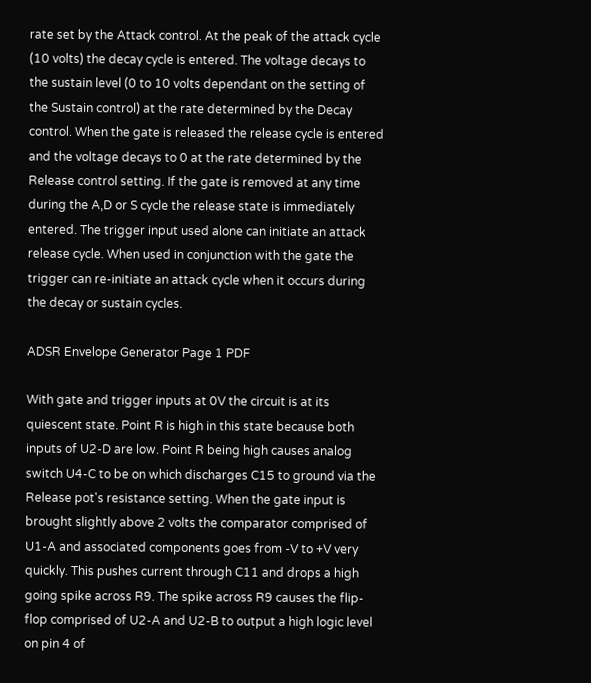rate set by the Attack control. At the peak of the attack cycle (10 volts) the decay cycle is entered. The voltage decays to the sustain level (0 to 10 volts dependant on the setting of the Sustain control) at the rate determined by the Decay control. When the gate is released the release cycle is entered and the voltage decays to 0 at the rate determined by the Release control setting. If the gate is removed at any time during the A,D or S cycle the release state is immediately entered. The trigger input used alone can initiate an attack release cycle. When used in conjunction with the gate the trigger can re-initiate an attack cycle when it occurs during the decay or sustain cycles.

ADSR Envelope Generator Page 1 PDF

With gate and trigger inputs at 0V the circuit is at its quiescent state. Point R is high in this state because both inputs of U2-D are low. Point R being high causes analog switch U4-C to be on which discharges C15 to ground via the Release pot's resistance setting. When the gate input is brought slightly above 2 volts the comparator comprised of U1-A and associated components goes from -V to +V very quickly. This pushes current through C11 and drops a high going spike across R9. The spike across R9 causes the flip-flop comprised of U2-A and U2-B to output a high logic level on pin 4 of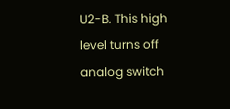U2-B. This high level turns off analog switch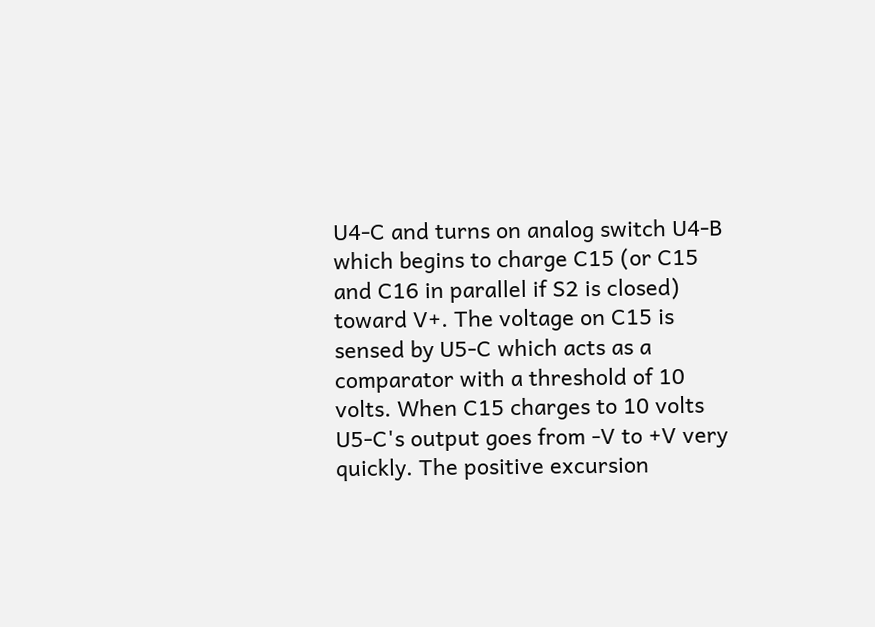U4-C and turns on analog switch U4-B which begins to charge C15 (or C15 and C16 in parallel if S2 is closed) toward V+. The voltage on C15 is sensed by U5-C which acts as a comparator with a threshold of 10 volts. When C15 charges to 10 volts U5-C's output goes from -V to +V very quickly. The positive excursion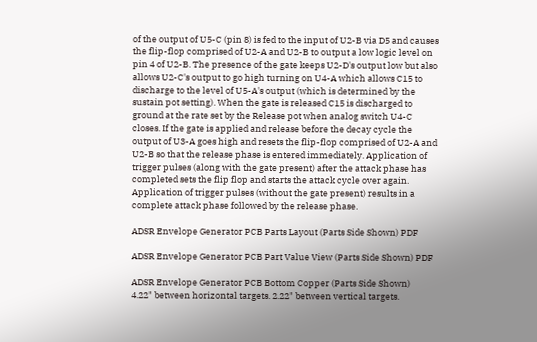of the output of U5-C (pin 8) is fed to the input of U2-B via D5 and causes the flip-flop comprised of U2-A and U2-B to output a low logic level on pin 4 of U2-B. The presence of the gate keeps U2-D's output low but also allows U2-C's output to go high turning on U4-A which allows C15 to discharge to the level of U5-A's output (which is determined by the sustain pot setting). When the gate is released C15 is discharged to ground at the rate set by the Release pot when analog switch U4-C closes. If the gate is applied and release before the decay cycle the output of U3-A goes high and resets the flip-flop comprised of U2-A and U2-B so that the release phase is entered immediately. Application of trigger pulses (along with the gate present) after the attack phase has completed sets the flip flop and starts the attack cycle over again. Application of trigger pulses (without the gate present) results in a complete attack phase followed by the release phase.

ADSR Envelope Generator PCB Parts Layout (Parts Side Shown) PDF

ADSR Envelope Generator PCB Part Value View (Parts Side Shown) PDF

ADSR Envelope Generator PCB Bottom Copper (Parts Side Shown)
4.22" between horizontal targets. 2.22" between vertical targets.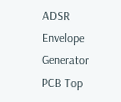ADSR Envelope Generator PCB Top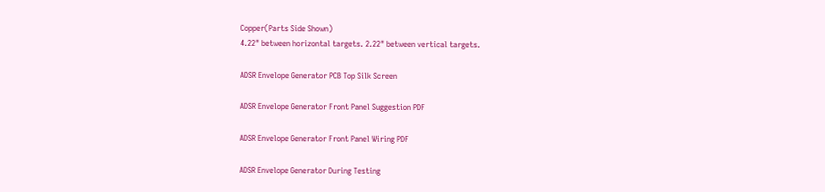Copper(Parts Side Shown)
4.22" between horizontal targets. 2.22" between vertical targets.

ADSR Envelope Generator PCB Top Silk Screen

ADSR Envelope Generator Front Panel Suggestion PDF

ADSR Envelope Generator Front Panel Wiring PDF

ADSR Envelope Generator During Testing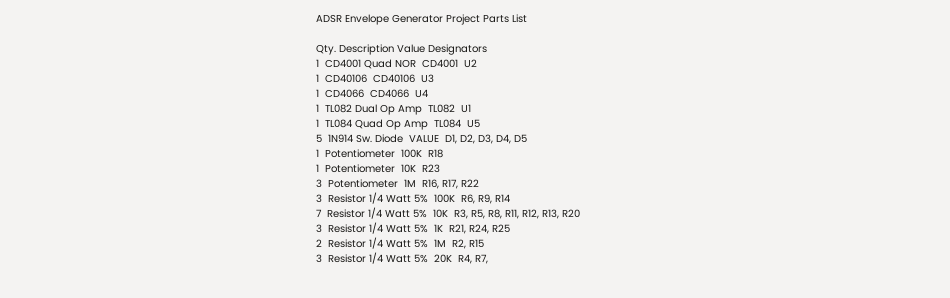ADSR Envelope Generator Project Parts List

Qty. Description Value Designators
1  CD4001 Quad NOR  CD4001  U2
1  CD40106  CD40106  U3
1  CD4066  CD4066  U4
1  TL082 Dual Op Amp  TL082  U1
1  TL084 Quad Op Amp  TL084  U5
5  1N914 Sw. Diode  VALUE  D1, D2, D3, D4, D5
1  Potentiometer  100K  R18
1  Potentiometer  10K  R23
3  Potentiometer  1M  R16, R17, R22
3  Resistor 1/4 Watt 5%  100K  R6, R9, R14
7  Resistor 1/4 Watt 5%  10K  R3, R5, R8, R11, R12, R13, R20
3  Resistor 1/4 Watt 5%  1K  R21, R24, R25
2  Resistor 1/4 Watt 5%  1M  R2, R15
3  Resistor 1/4 Watt 5%  20K  R4, R7,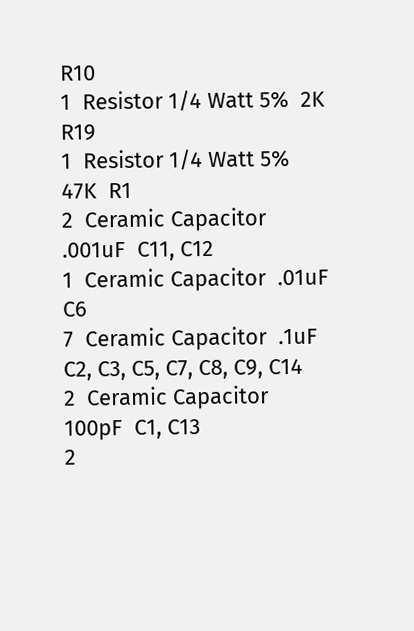R10
1  Resistor 1/4 Watt 5%  2K  R19
1  Resistor 1/4 Watt 5%  47K  R1
2  Ceramic Capacitor  .001uF  C11, C12
1  Ceramic Capacitor  .01uF  C6
7  Ceramic Capacitor  .1uF  C2, C3, C5, C7, C8, C9, C14
2  Ceramic Capacitor  100pF  C1, C13
2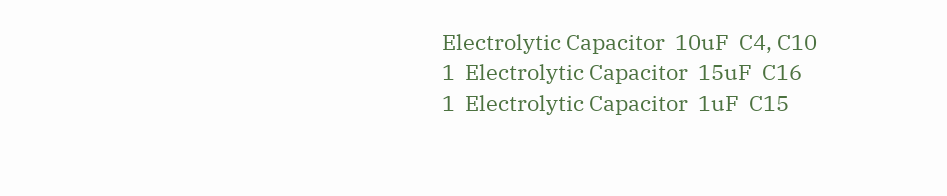Electrolytic Capacitor  10uF  C4, C10
1  Electrolytic Capacitor  15uF  C16
1  Electrolytic Capacitor  1uF  C15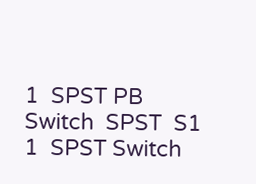1  SPST PB Switch  SPST  S1
1  SPST Switch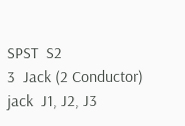SPST  S2
3  Jack (2 Conductor)  jack  J1, J2, J3